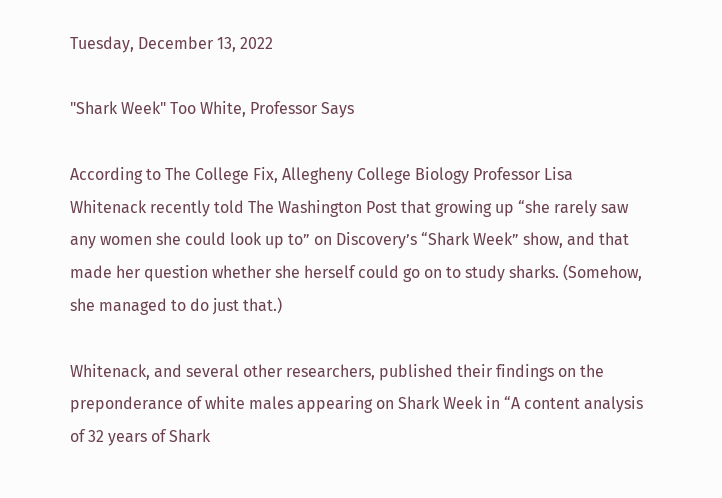Tuesday, December 13, 2022

"Shark Week" Too White, Professor Says

According to The College Fix, Allegheny College Biology Professor Lisa Whitenack recently told The Washington Post that growing up “she rarely saw any women she could look up to” on Discovery’s “Shark Week” show, and that made her question whether she herself could go on to study sharks. (Somehow, she managed to do just that.)

Whitenack, and several other researchers, published their findings on the preponderance of white males appearing on Shark Week in “A content analysis of 32 years of Shark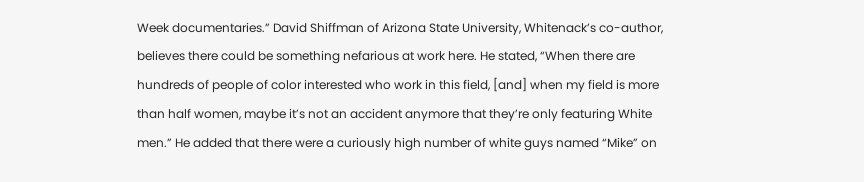Week documentaries.” David Shiffman of Arizona State University, Whitenack’s co-author, believes there could be something nefarious at work here. He stated, “When there are hundreds of people of color interested who work in this field, [and] when my field is more than half women, maybe it’s not an accident anymore that they’re only featuring White men.” He added that there were a curiously high number of white guys named “Mike” on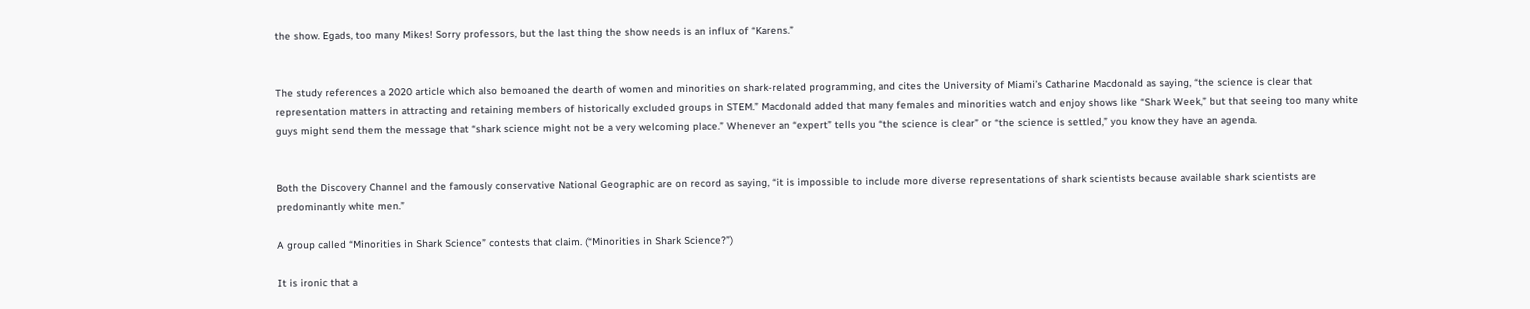the show. Egads, too many Mikes! Sorry professors, but the last thing the show needs is an influx of “Karens.”


The study references a 2020 article which also bemoaned the dearth of women and minorities on shark-related programming, and cites the University of Miami’s Catharine Macdonald as saying, “the science is clear that representation matters in attracting and retaining members of historically excluded groups in STEM.” Macdonald added that many females and minorities watch and enjoy shows like “Shark Week,” but that seeing too many white guys might send them the message that “shark science might not be a very welcoming place.” Whenever an “expert” tells you “the science is clear” or “the science is settled,” you know they have an agenda.


Both the Discovery Channel and the famously conservative National Geographic are on record as saying, “it is impossible to include more diverse representations of shark scientists because available shark scientists are predominantly white men.”

A group called “Minorities in Shark Science” contests that claim. (“Minorities in Shark Science?”)

It is ironic that a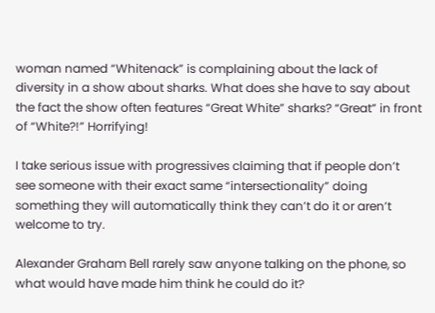woman named “Whitenack” is complaining about the lack of diversity in a show about sharks. What does she have to say about the fact the show often features “Great White” sharks? “Great” in front of “White?!” Horrifying!

I take serious issue with progressives claiming that if people don’t see someone with their exact same “intersectionality” doing something they will automatically think they can’t do it or aren’t welcome to try.

Alexander Graham Bell rarely saw anyone talking on the phone, so what would have made him think he could do it?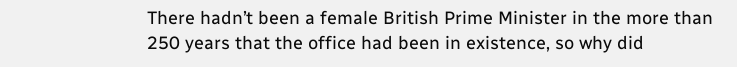There hadn’t been a female British Prime Minister in the more than 250 years that the office had been in existence, so why did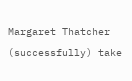Margaret Thatcher (successfully) take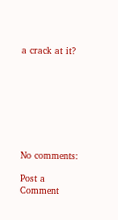a crack at it?








No comments:

Post a Comment